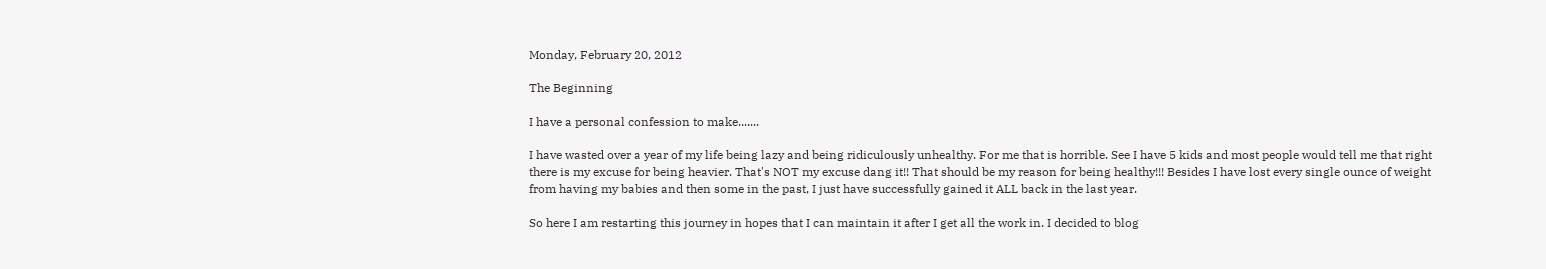Monday, February 20, 2012

The Beginning

I have a personal confession to make.......

I have wasted over a year of my life being lazy and being ridiculously unhealthy. For me that is horrible. See I have 5 kids and most people would tell me that right there is my excuse for being heavier. That's NOT my excuse dang it!! That should be my reason for being healthy!!! Besides I have lost every single ounce of weight from having my babies and then some in the past, I just have successfully gained it ALL back in the last year.

So here I am restarting this journey in hopes that I can maintain it after I get all the work in. I decided to blog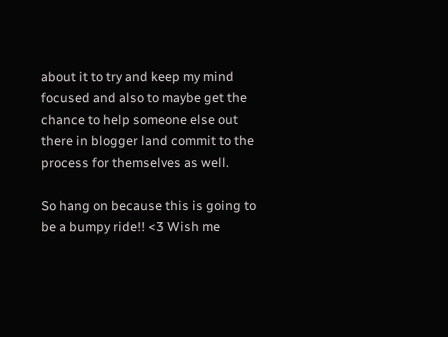about it to try and keep my mind focused and also to maybe get the chance to help someone else out there in blogger land commit to the process for themselves as well.

So hang on because this is going to be a bumpy ride!! <3 Wish me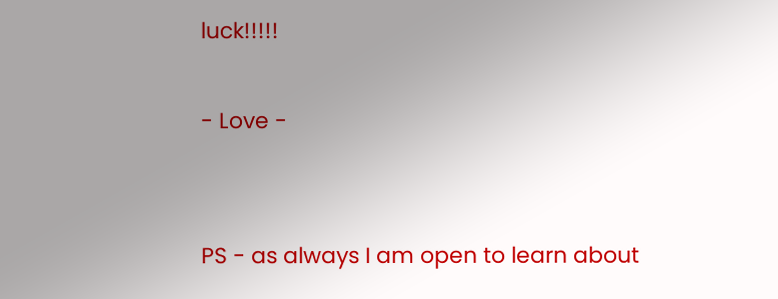luck!!!!!

- Love -


PS - as always I am open to learn about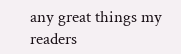any great things my readers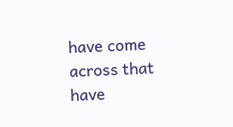have come across that have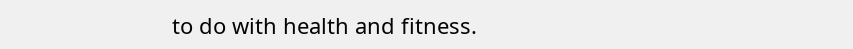to do with health and fitness.